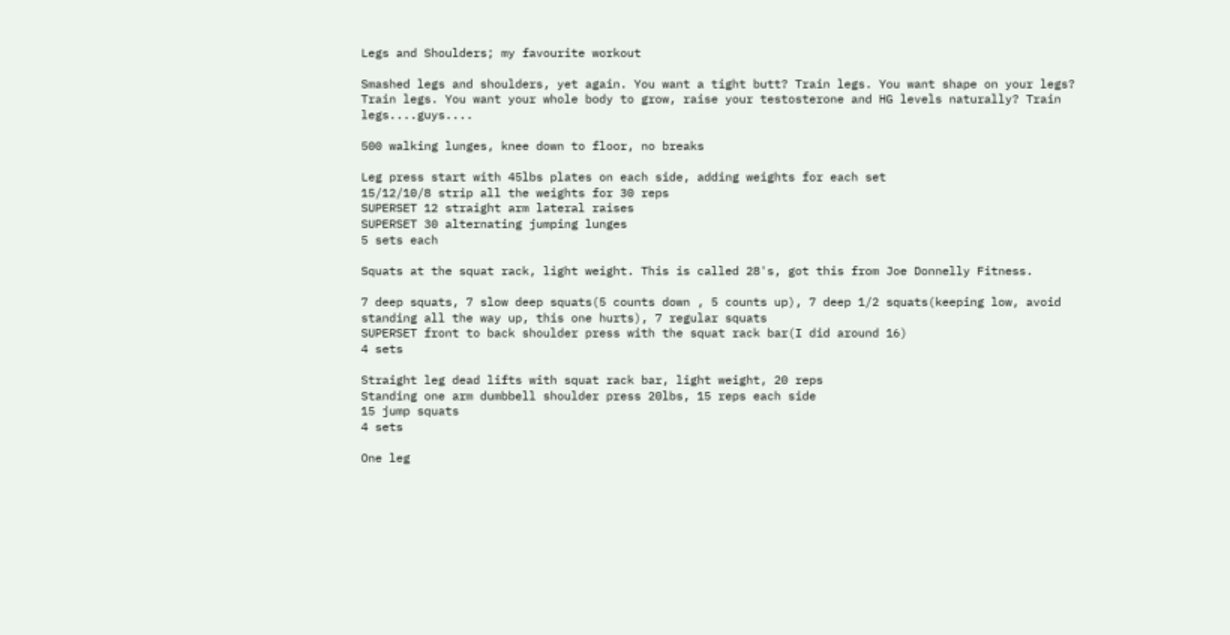Legs and Shoulders; my favourite workout

Smashed legs and shoulders, yet again. You want a tight butt? Train legs. You want shape on your legs? Train legs. You want your whole body to grow, raise your testosterone and HG levels naturally? Train legs....guys....

500 walking lunges, knee down to floor, no breaks

Leg press start with 45lbs plates on each side, adding weights for each set
15/12/10/8 strip all the weights for 30 reps
SUPERSET 12 straight arm lateral raises
SUPERSET 30 alternating jumping lunges
5 sets each

Squats at the squat rack, light weight. This is called 28's, got this from Joe Donnelly Fitness.

7 deep squats, 7 slow deep squats(5 counts down , 5 counts up), 7 deep 1/2 squats(keeping low, avoid standing all the way up, this one hurts), 7 regular squats
SUPERSET front to back shoulder press with the squat rack bar(I did around 16)
4 sets

Straight leg dead lifts with squat rack bar, light weight, 20 reps
Standing one arm dumbbell shoulder press 20lbs, 15 reps each side
15 jump squats
4 sets

One leg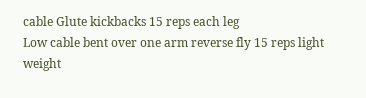cable Glute kickbacks 15 reps each leg
Low cable bent over one arm reverse fly 15 reps light weight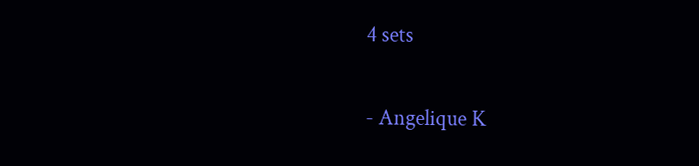4 sets

- Angelique K